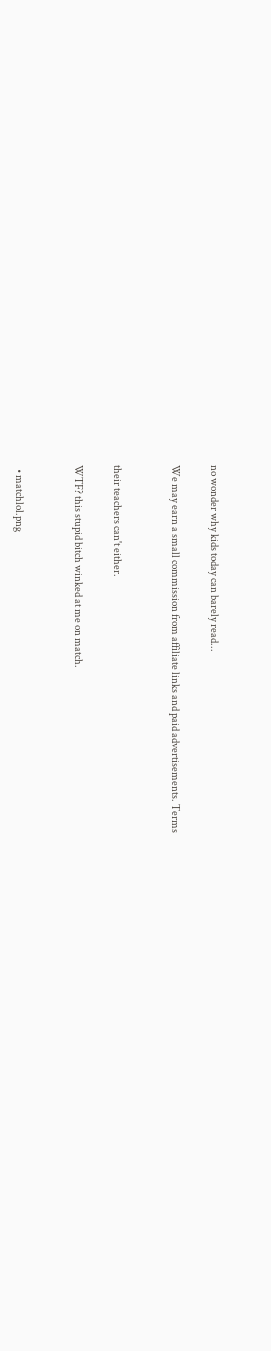no wonder why kids today can barely read...

We may earn a small commission from affiliate links and paid advertisements. Terms


their teachers can't either.

WTF? this stupid bitch winked at me on match.


  • matchlol.png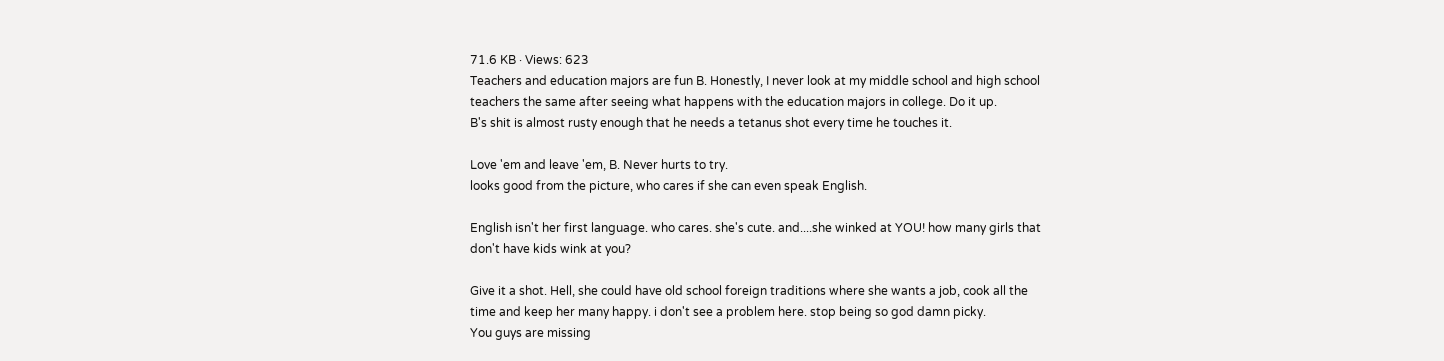71.6 KB · Views: 623
Teachers and education majors are fun B. Honestly, I never look at my middle school and high school teachers the same after seeing what happens with the education majors in college. Do it up.
B's shit is almost rusty enough that he needs a tetanus shot every time he touches it.

Love 'em and leave 'em, B. Never hurts to try.
looks good from the picture, who cares if she can even speak English.

English isn't her first language. who cares. she's cute. and....she winked at YOU! how many girls that don't have kids wink at you?

Give it a shot. Hell, she could have old school foreign traditions where she wants a job, cook all the time and keep her many happy. i don't see a problem here. stop being so god damn picky.
You guys are missing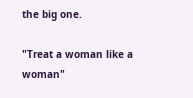the big one.

"Treat a woman like a woman"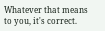Whatever that means to you, it's correct.